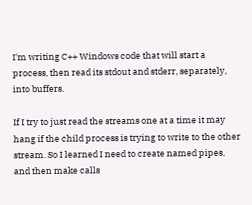I'm writing C++ Windows code that will start a process, then read its stdout and stderr, separately, into buffers.

If I try to just read the streams one at a time it may hang if the child process is trying to write to the other stream. So I learned I need to create named pipes, and then make calls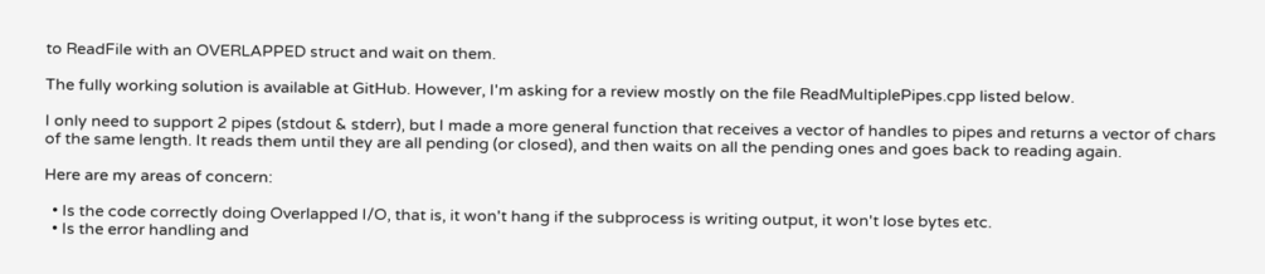to ReadFile with an OVERLAPPED struct and wait on them.

The fully working solution is available at GitHub. However, I'm asking for a review mostly on the file ReadMultiplePipes.cpp listed below.

I only need to support 2 pipes (stdout & stderr), but I made a more general function that receives a vector of handles to pipes and returns a vector of chars of the same length. It reads them until they are all pending (or closed), and then waits on all the pending ones and goes back to reading again.

Here are my areas of concern:

  • Is the code correctly doing Overlapped I/O, that is, it won't hang if the subprocess is writing output, it won't lose bytes etc.
  • Is the error handling and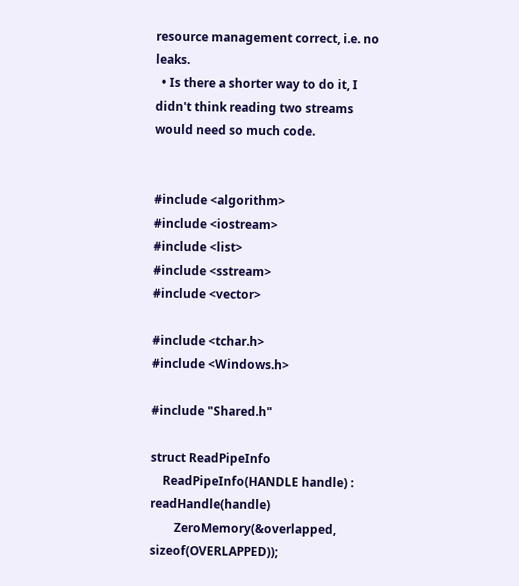resource management correct, i.e. no leaks.
  • Is there a shorter way to do it, I didn't think reading two streams would need so much code.


#include <algorithm>
#include <iostream>
#include <list>
#include <sstream>
#include <vector>

#include <tchar.h>
#include <Windows.h>

#include "Shared.h"

struct ReadPipeInfo
    ReadPipeInfo(HANDLE handle) : readHandle(handle)
        ZeroMemory(&overlapped, sizeof(OVERLAPPED));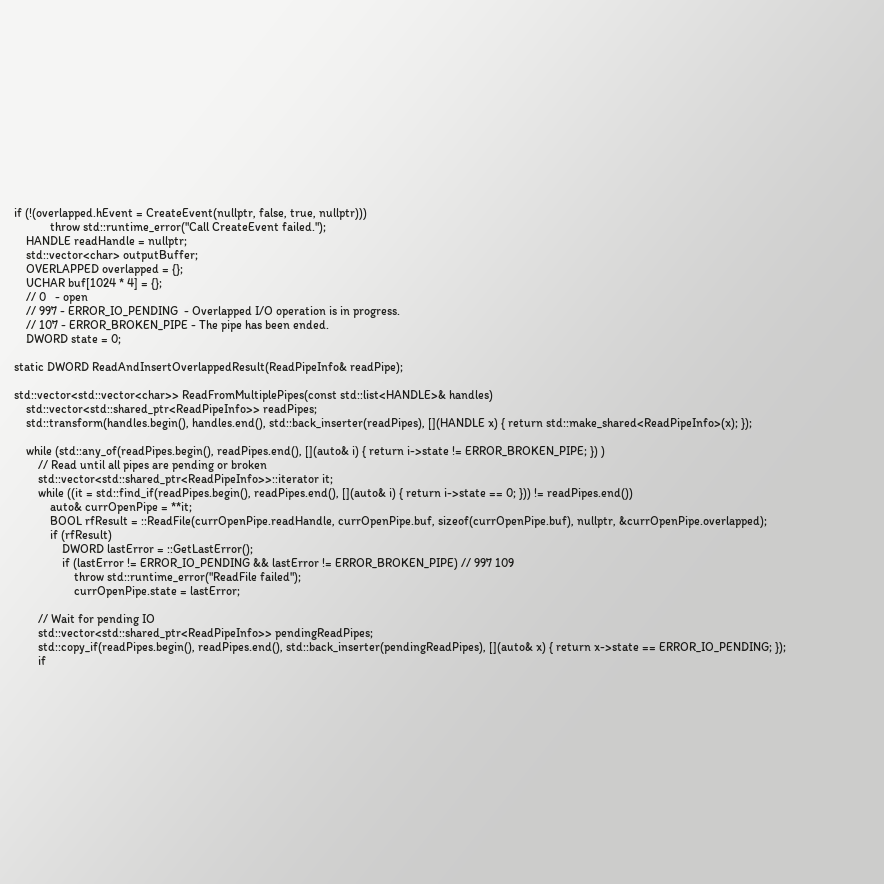if (!(overlapped.hEvent = CreateEvent(nullptr, false, true, nullptr)))
            throw std::runtime_error("Call CreateEvent failed.");
    HANDLE readHandle = nullptr;
    std::vector<char> outputBuffer;
    OVERLAPPED overlapped = {};
    UCHAR buf[1024 * 4] = {};
    // 0   - open
    // 997 - ERROR_IO_PENDING  - Overlapped I/O operation is in progress.
    // 107 - ERROR_BROKEN_PIPE - The pipe has been ended.
    DWORD state = 0;

static DWORD ReadAndInsertOverlappedResult(ReadPipeInfo& readPipe);

std::vector<std::vector<char>> ReadFromMultiplePipes(const std::list<HANDLE>& handles)
    std::vector<std::shared_ptr<ReadPipeInfo>> readPipes;
    std::transform(handles.begin(), handles.end(), std::back_inserter(readPipes), [](HANDLE x) { return std::make_shared<ReadPipeInfo>(x); });

    while (std::any_of(readPipes.begin(), readPipes.end(), [](auto& i) { return i->state != ERROR_BROKEN_PIPE; }) )
        // Read until all pipes are pending or broken
        std::vector<std::shared_ptr<ReadPipeInfo>>::iterator it;
        while ((it = std::find_if(readPipes.begin(), readPipes.end(), [](auto& i) { return i->state == 0; })) != readPipes.end())
            auto& currOpenPipe = **it;
            BOOL rfResult = ::ReadFile(currOpenPipe.readHandle, currOpenPipe.buf, sizeof(currOpenPipe.buf), nullptr, &currOpenPipe.overlapped);
            if (rfResult)
                DWORD lastError = ::GetLastError();
                if (lastError != ERROR_IO_PENDING && lastError != ERROR_BROKEN_PIPE) // 997 109
                    throw std::runtime_error("ReadFile failed");
                    currOpenPipe.state = lastError;

        // Wait for pending IO
        std::vector<std::shared_ptr<ReadPipeInfo>> pendingReadPipes;
        std::copy_if(readPipes.begin(), readPipes.end(), std::back_inserter(pendingReadPipes), [](auto& x) { return x->state == ERROR_IO_PENDING; });
        if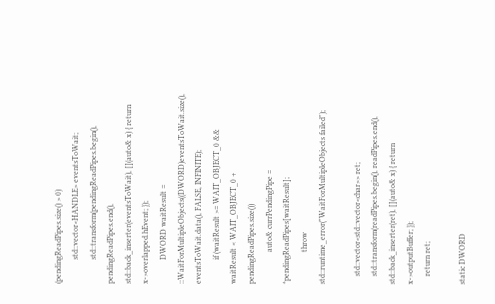(pendingReadPipes.size() > 0)
            std::vector<HANDLE> eventsToWait;
            std::transform(pendingReadPipes.begin(), pendingReadPipes.end(), std::back_inserter(eventsToWait), [](auto& x) { return x->overlapped.hEvent; });
            DWORD waitResult = ::WaitForMultipleObjects((DWORD)eventsToWait.size(), eventsToWait.data(), FALSE, INFINITE);
            if (waitResult >= WAIT_OBJECT_0 && waitResult < WAIT_OBJECT_0 + pendingReadPipes.size())
                auto& currPendingPipe = *pendingReadPipes[waitResult];
                throw std::runtime_error("WaitForMultipleObjects failed");

    std::vector<std::vector<char>> ret;
    std::transform(readPipes.begin(), readPipes.end(), std::back_inserter(ret), [](auto& x) { return x->outputBuffer; });
    return ret;

static DWORD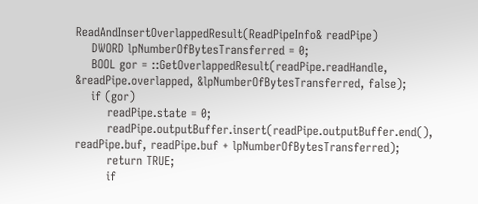ReadAndInsertOverlappedResult(ReadPipeInfo& readPipe)
    DWORD lpNumberOfBytesTransferred = 0;
    BOOL gor = ::GetOverlappedResult(readPipe.readHandle, &readPipe.overlapped, &lpNumberOfBytesTransferred, false);
    if (gor)
        readPipe.state = 0;
        readPipe.outputBuffer.insert(readPipe.outputBuffer.end(), readPipe.buf, readPipe.buf + lpNumberOfBytesTransferred);
        return TRUE;
        if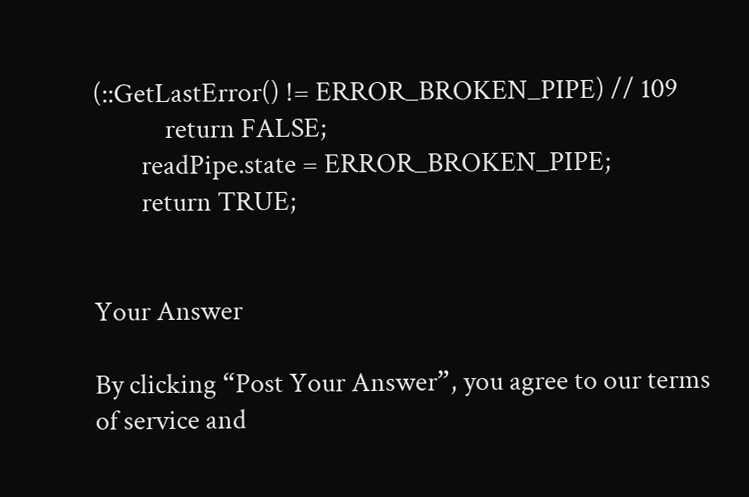(::GetLastError() != ERROR_BROKEN_PIPE) // 109
            return FALSE;
        readPipe.state = ERROR_BROKEN_PIPE;
        return TRUE;


Your Answer

By clicking “Post Your Answer”, you agree to our terms of service and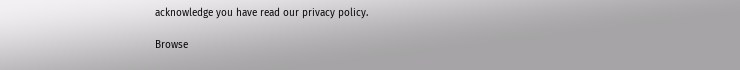acknowledge you have read our privacy policy.

Browse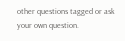other questions tagged or ask your own question.